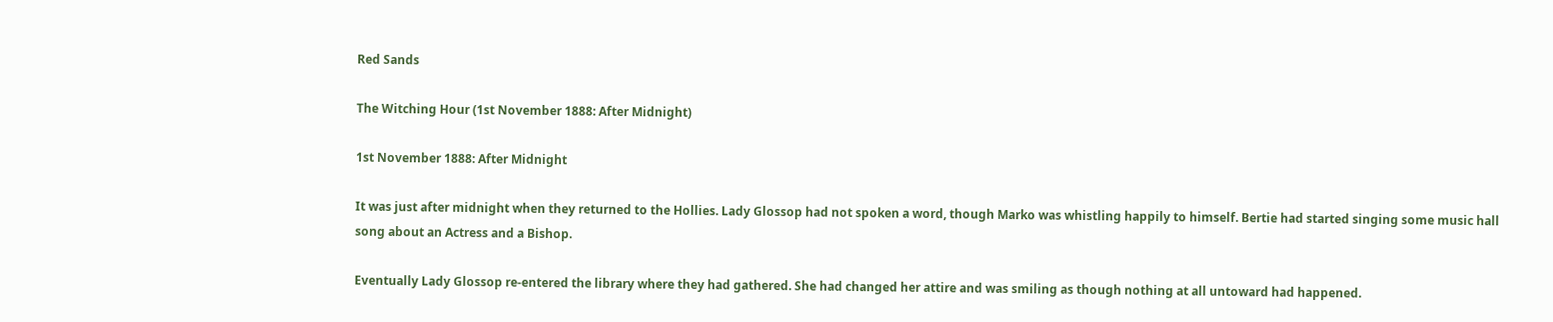Red Sands

The Witching Hour (1st November 1888: After Midnight)

1st November 1888: After Midnight

It was just after midnight when they returned to the Hollies. Lady Glossop had not spoken a word, though Marko was whistling happily to himself. Bertie had started singing some music hall song about an Actress and a Bishop.

Eventually Lady Glossop re-entered the library where they had gathered. She had changed her attire and was smiling as though nothing at all untoward had happened.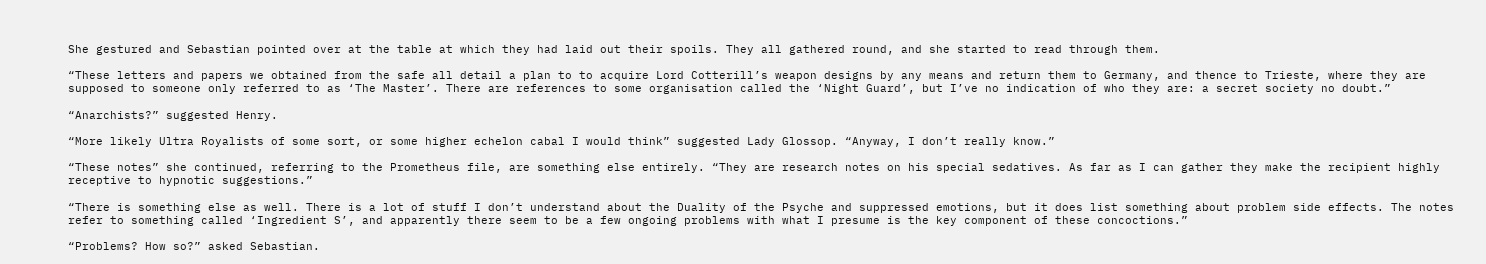She gestured and Sebastian pointed over at the table at which they had laid out their spoils. They all gathered round, and she started to read through them.

“These letters and papers we obtained from the safe all detail a plan to to acquire Lord Cotterill’s weapon designs by any means and return them to Germany, and thence to Trieste, where they are supposed to someone only referred to as ‘The Master’. There are references to some organisation called the ‘Night Guard’, but I’ve no indication of who they are: a secret society no doubt.”

“Anarchists?” suggested Henry.

“More likely Ultra Royalists of some sort, or some higher echelon cabal I would think” suggested Lady Glossop. “Anyway, I don’t really know.”

“These notes” she continued, referring to the Prometheus file, are something else entirely. “They are research notes on his special sedatives. As far as I can gather they make the recipient highly receptive to hypnotic suggestions.”

“There is something else as well. There is a lot of stuff I don’t understand about the Duality of the Psyche and suppressed emotions, but it does list something about problem side effects. The notes refer to something called ‘Ingredient S’, and apparently there seem to be a few ongoing problems with what I presume is the key component of these concoctions.”

“Problems? How so?” asked Sebastian.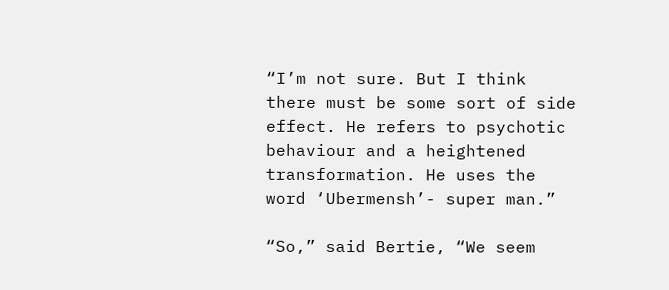“I’m not sure. But I think there must be some sort of side effect. He refers to psychotic behaviour and a heightened transformation. He uses the word ‘Ubermensh’- super man.”

“So,” said Bertie, “We seem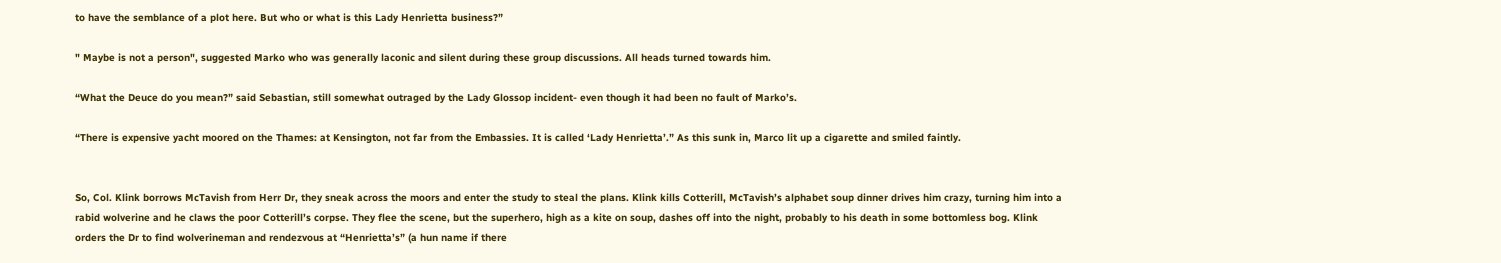to have the semblance of a plot here. But who or what is this Lady Henrietta business?”

" Maybe is not a person", suggested Marko who was generally laconic and silent during these group discussions. All heads turned towards him.

“What the Deuce do you mean?” said Sebastian, still somewhat outraged by the Lady Glossop incident- even though it had been no fault of Marko’s.

“There is expensive yacht moored on the Thames: at Kensington, not far from the Embassies. It is called ‘Lady Henrietta’.” As this sunk in, Marco lit up a cigarette and smiled faintly.


So, Col. Klink borrows McTavish from Herr Dr, they sneak across the moors and enter the study to steal the plans. Klink kills Cotterill, McTavish’s alphabet soup dinner drives him crazy, turning him into a rabid wolverine and he claws the poor Cotterill’s corpse. They flee the scene, but the superhero, high as a kite on soup, dashes off into the night, probably to his death in some bottomless bog. Klink orders the Dr to find wolverineman and rendezvous at “Henrietta’s” (a hun name if there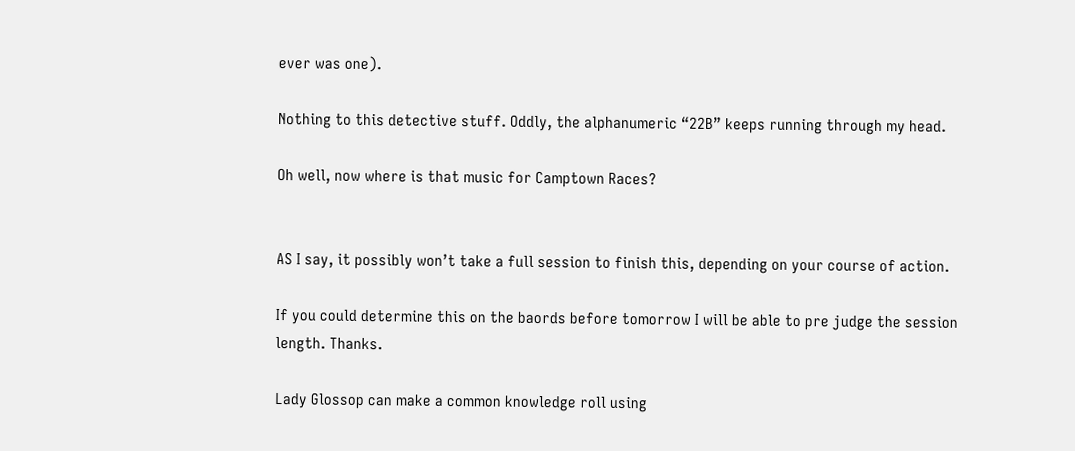ever was one).

Nothing to this detective stuff. Oddly, the alphanumeric “22B” keeps running through my head.

Oh well, now where is that music for Camptown Races?


AS I say, it possibly won’t take a full session to finish this, depending on your course of action.

If you could determine this on the baords before tomorrow I will be able to pre judge the session length. Thanks.

Lady Glossop can make a common knowledge roll using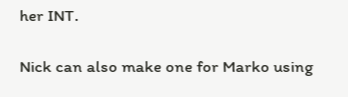her INT.

Nick can also make one for Marko using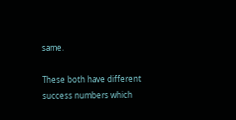same.

These both have different success numbers which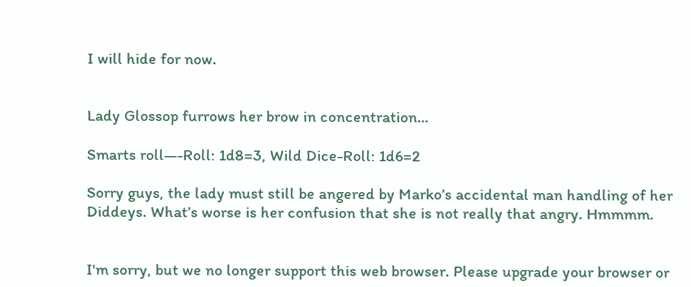I will hide for now.


Lady Glossop furrows her brow in concentration…

Smarts roll—-Roll: 1d8=3, Wild Dice-Roll: 1d6=2

Sorry guys, the lady must still be angered by Marko’s accidental man handling of her Diddeys. What’s worse is her confusion that she is not really that angry. Hmmmm.


I'm sorry, but we no longer support this web browser. Please upgrade your browser or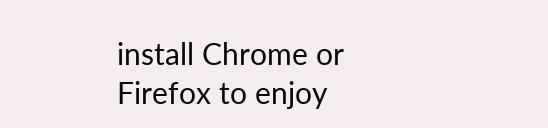install Chrome or Firefox to enjoy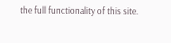the full functionality of this site.